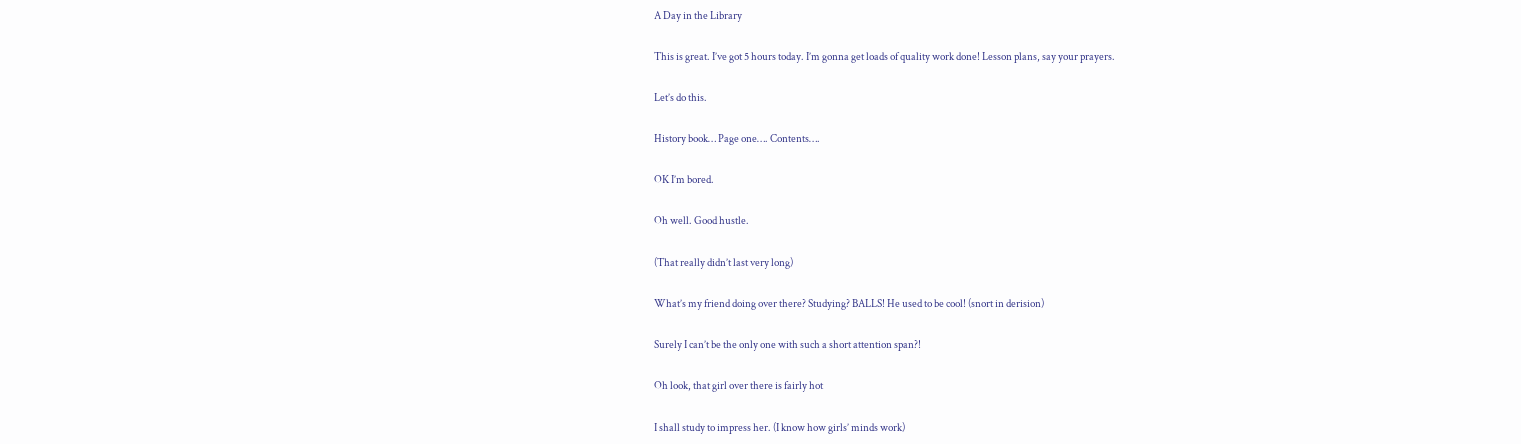A Day in the Library

This is great. I’ve got 5 hours today. I’m gonna get loads of quality work done! Lesson plans, say your prayers.

Let’s do this.

History book… Page one…. Contents….

OK I’m bored.

Oh well. Good hustle.

(That really didn’t last very long)

What’s my friend doing over there? Studying? BALLS! He used to be cool! (snort in derision)

Surely I can’t be the only one with such a short attention span?!

Oh look, that girl over there is fairly hot

I shall study to impress her. (I know how girls’ minds work)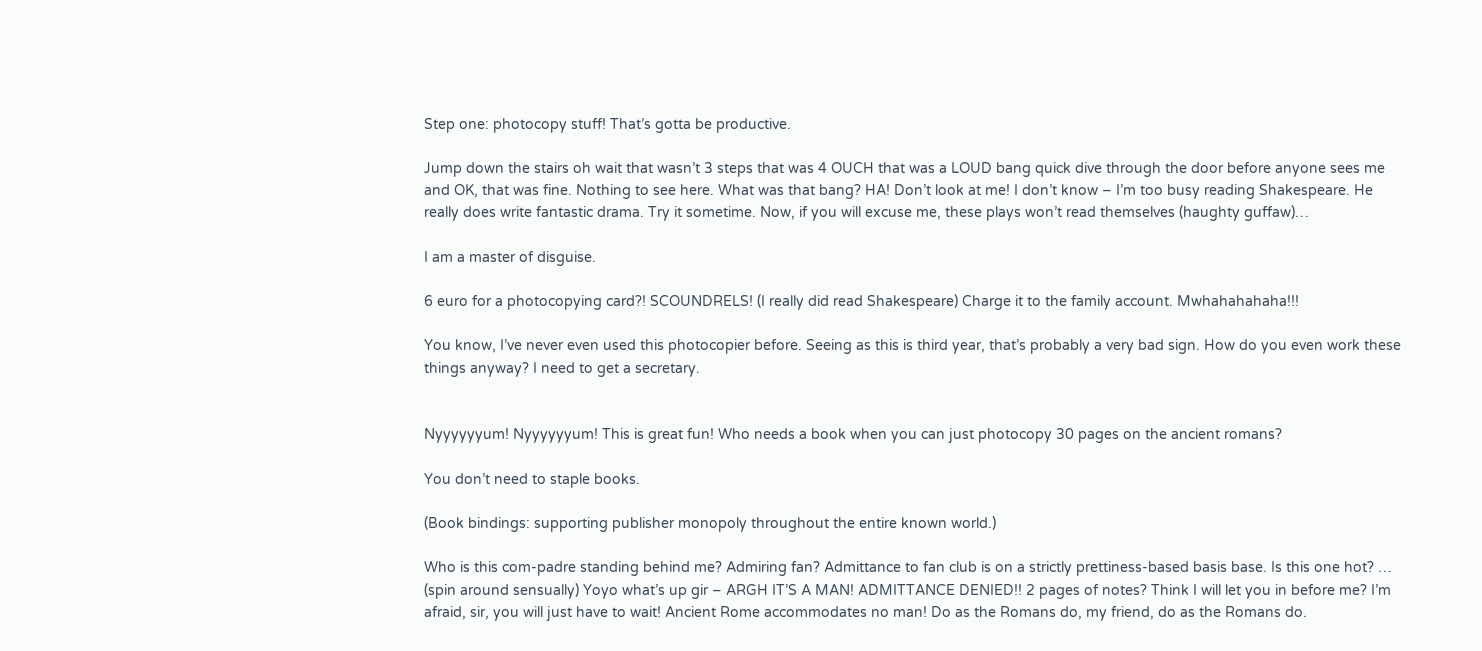Step one: photocopy stuff! That’s gotta be productive.

Jump down the stairs oh wait that wasn’t 3 steps that was 4 OUCH that was a LOUD bang quick dive through the door before anyone sees me and OK, that was fine. Nothing to see here. What was that bang? HA! Don’t look at me! I don’t know – I’m too busy reading Shakespeare. He really does write fantastic drama. Try it sometime. Now, if you will excuse me, these plays won’t read themselves (haughty guffaw)…

I am a master of disguise.

6 euro for a photocopying card?! SCOUNDRELS! (I really did read Shakespeare) Charge it to the family account. Mwhahahahaha!!!

You know, I’ve never even used this photocopier before. Seeing as this is third year, that’s probably a very bad sign. How do you even work these things anyway? I need to get a secretary.


Nyyyyyyum! Nyyyyyyum! This is great fun! Who needs a book when you can just photocopy 30 pages on the ancient romans?

You don’t need to staple books.

(Book bindings: supporting publisher monopoly throughout the entire known world.)

Who is this com-padre standing behind me? Admiring fan? Admittance to fan club is on a strictly prettiness-based basis base. Is this one hot? … (spin around sensually) Yoyo what’s up gir – ARGH IT’S A MAN! ADMITTANCE DENIED!! 2 pages of notes? Think I will let you in before me? I’m afraid, sir, you will just have to wait! Ancient Rome accommodates no man! Do as the Romans do, my friend, do as the Romans do.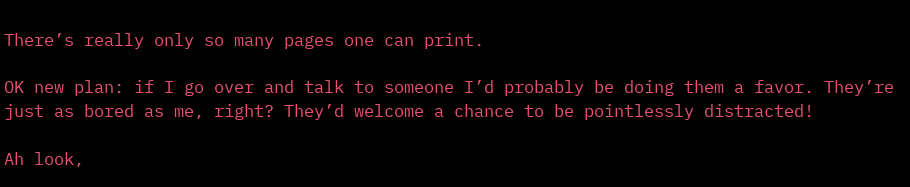There’s really only so many pages one can print.

OK new plan: if I go over and talk to someone I’d probably be doing them a favor. They’re just as bored as me, right? They’d welcome a chance to be pointlessly distracted!

Ah look,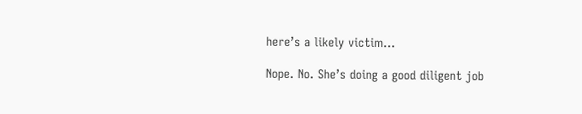here’s a likely victim…

Nope. No. She’s doing a good diligent job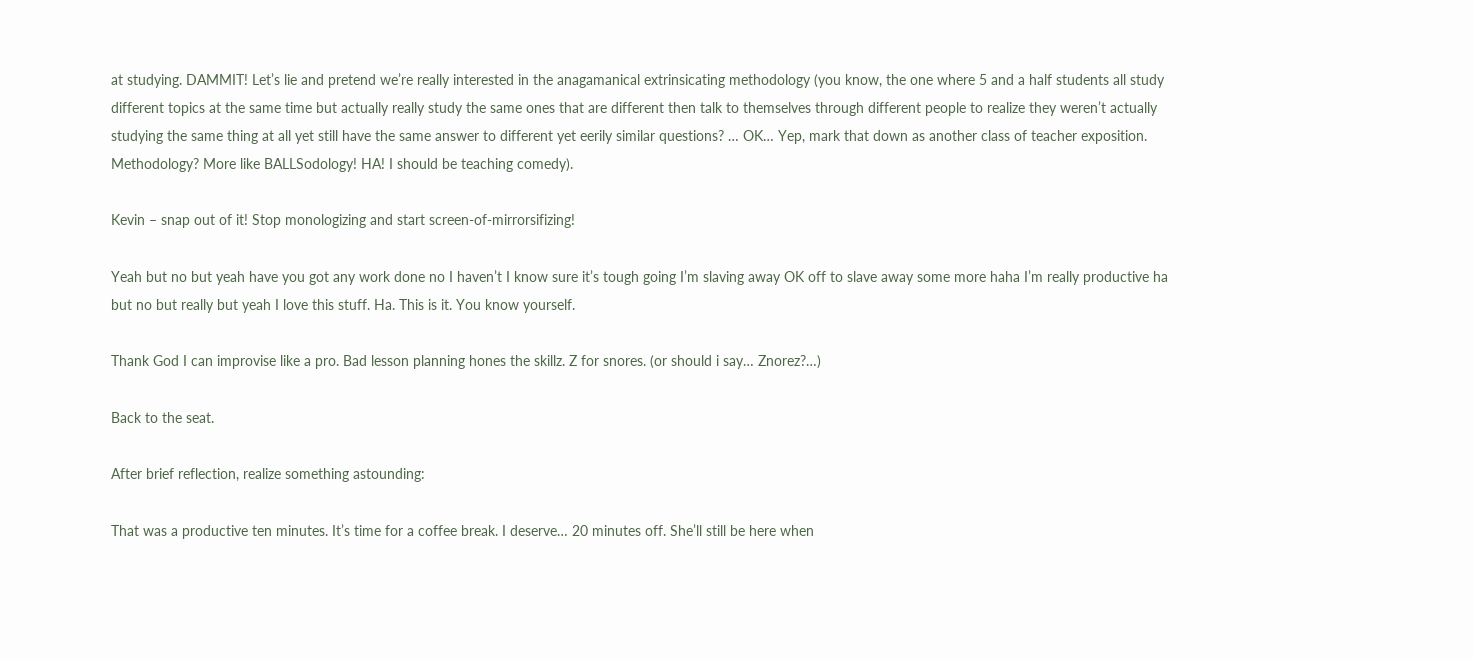at studying. DAMMIT! Let’s lie and pretend we’re really interested in the anagamanical extrinsicating methodology (you know, the one where 5 and a half students all study different topics at the same time but actually really study the same ones that are different then talk to themselves through different people to realize they weren’t actually studying the same thing at all yet still have the same answer to different yet eerily similar questions? … OK… Yep, mark that down as another class of teacher exposition. Methodology? More like BALLSodology! HA! I should be teaching comedy).

Kevin – snap out of it! Stop monologizing and start screen-of-mirrorsifizing!

Yeah but no but yeah have you got any work done no I haven’t I know sure it’s tough going I’m slaving away OK off to slave away some more haha I’m really productive ha but no but really but yeah I love this stuff. Ha. This is it. You know yourself.

Thank God I can improvise like a pro. Bad lesson planning hones the skillz. Z for snores. (or should i say… Znorez?…)

Back to the seat.

After brief reflection, realize something astounding:

That was a productive ten minutes. It’s time for a coffee break. I deserve… 20 minutes off. She’ll still be here when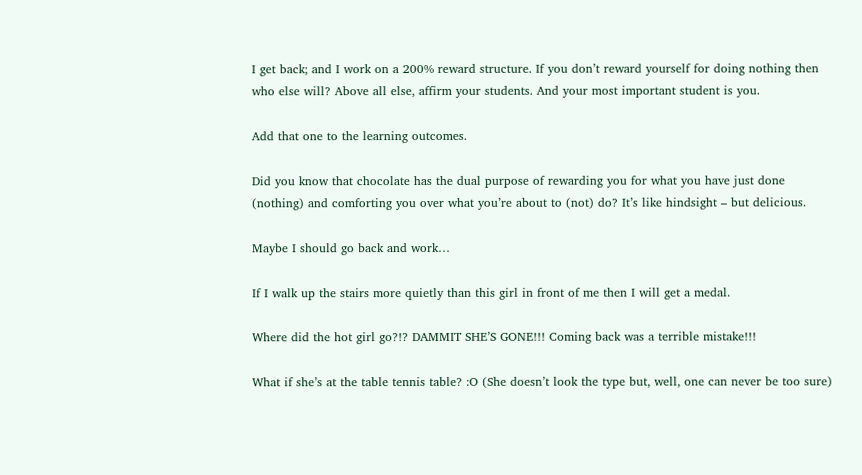I get back; and I work on a 200% reward structure. If you don’t reward yourself for doing nothing then who else will? Above all else, affirm your students. And your most important student is you.

Add that one to the learning outcomes.

Did you know that chocolate has the dual purpose of rewarding you for what you have just done (nothing) and comforting you over what you’re about to (not) do? It’s like hindsight – but delicious.

Maybe I should go back and work…

If I walk up the stairs more quietly than this girl in front of me then I will get a medal.

Where did the hot girl go?!? DAMMIT SHE’S GONE!!! Coming back was a terrible mistake!!!

What if she’s at the table tennis table? :O (She doesn’t look the type but, well, one can never be too sure)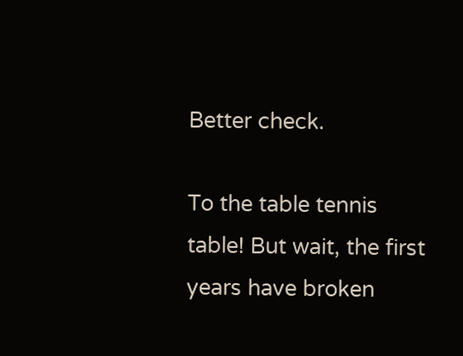Better check.

To the table tennis table! But wait, the first years have broken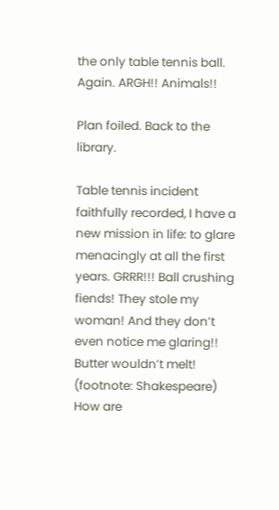the only table tennis ball. Again. ARGH!! Animals!!

Plan foiled. Back to the library.

Table tennis incident faithfully recorded, I have a new mission in life: to glare menacingly at all the first years. GRRR!!! Ball crushing fiends! They stole my woman! And they don’t even notice me glaring!! Butter wouldn’t melt! (footnote: Shakespeare) How are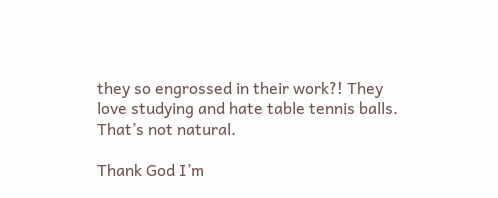they so engrossed in their work?! They love studying and hate table tennis balls. That’s not natural.

Thank God I’m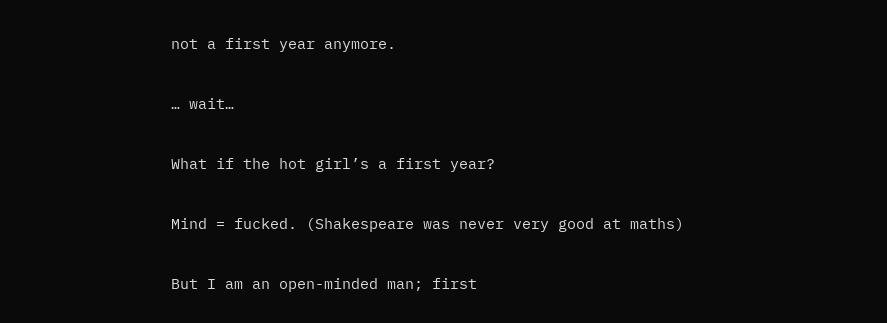not a first year anymore.

… wait…

What if the hot girl’s a first year?

Mind = fucked. (Shakespeare was never very good at maths)

But I am an open-minded man; first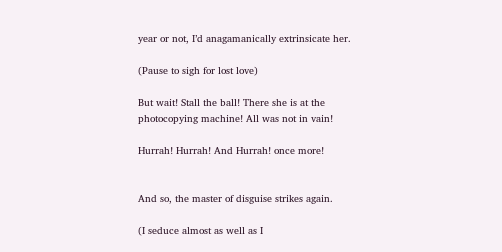year or not, I’d anagamanically extrinsicate her.

(Pause to sigh for lost love)

But wait! Stall the ball! There she is at the photocopying machine! All was not in vain!

Hurrah! Hurrah! And Hurrah! once more!


And so, the master of disguise strikes again.

(I seduce almost as well as I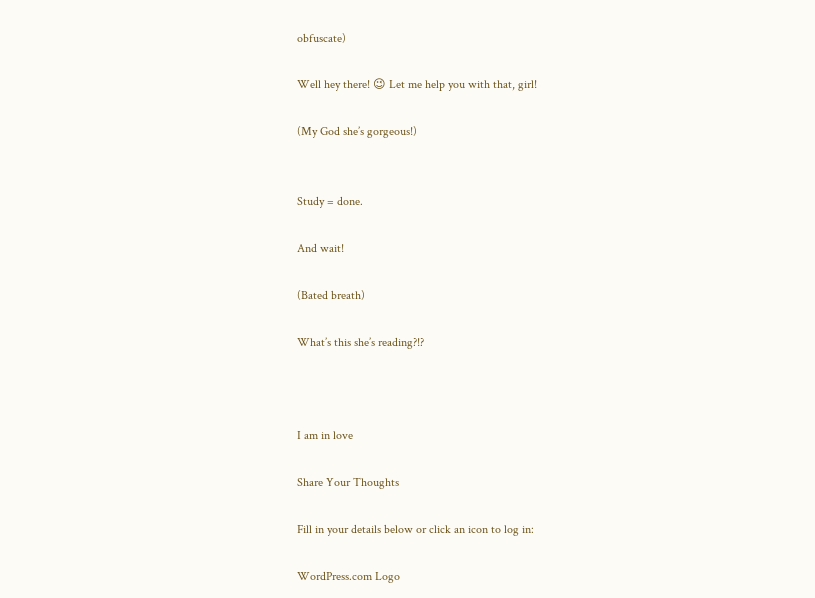obfuscate)

Well hey there! 😉 Let me help you with that, girl!

(My God she’s gorgeous!)


Study = done.

And wait!

(Bated breath)

What’s this she’s reading?!?



I am in love

Share Your Thoughts

Fill in your details below or click an icon to log in:

WordPress.com Logo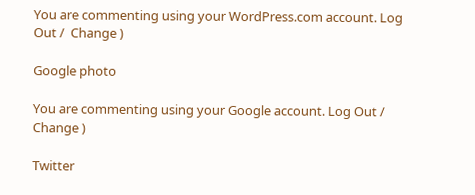You are commenting using your WordPress.com account. Log Out /  Change )

Google photo

You are commenting using your Google account. Log Out /  Change )

Twitter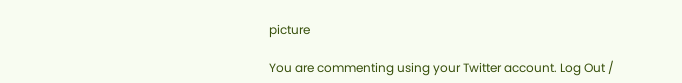picture

You are commenting using your Twitter account. Log Out /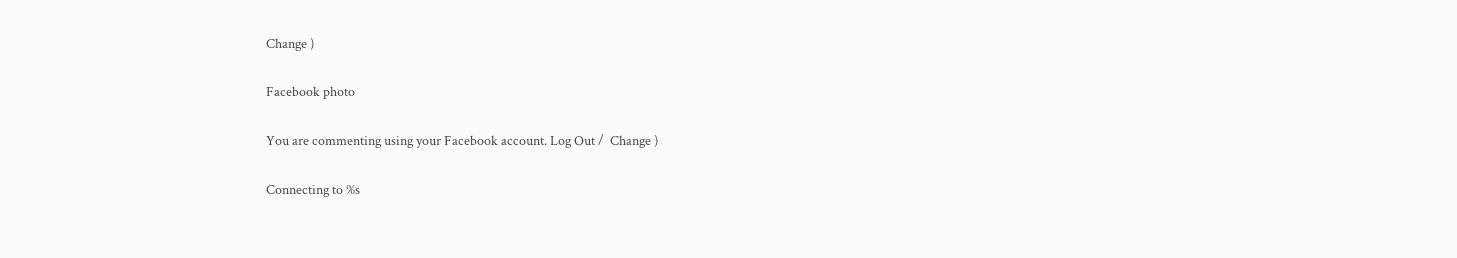Change )

Facebook photo

You are commenting using your Facebook account. Log Out /  Change )

Connecting to %s